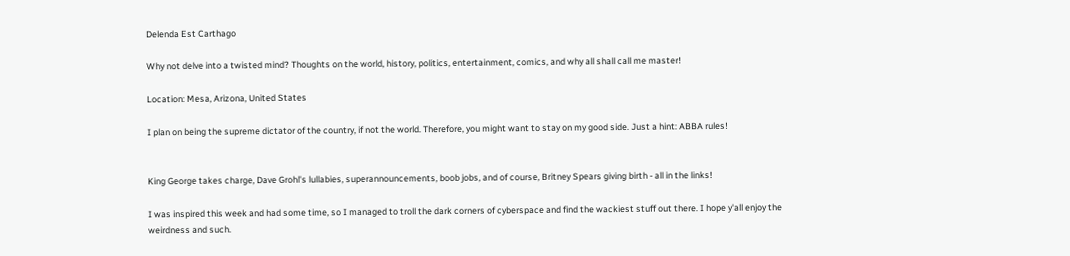Delenda Est Carthago

Why not delve into a twisted mind? Thoughts on the world, history, politics, entertainment, comics, and why all shall call me master!

Location: Mesa, Arizona, United States

I plan on being the supreme dictator of the country, if not the world. Therefore, you might want to stay on my good side. Just a hint: ABBA rules!


King George takes charge, Dave Grohl's lullabies, superannouncements, boob jobs, and of course, Britney Spears giving birth - all in the links!

I was inspired this week and had some time, so I managed to troll the dark corners of cyberspace and find the wackiest stuff out there. I hope y'all enjoy the weirdness and such.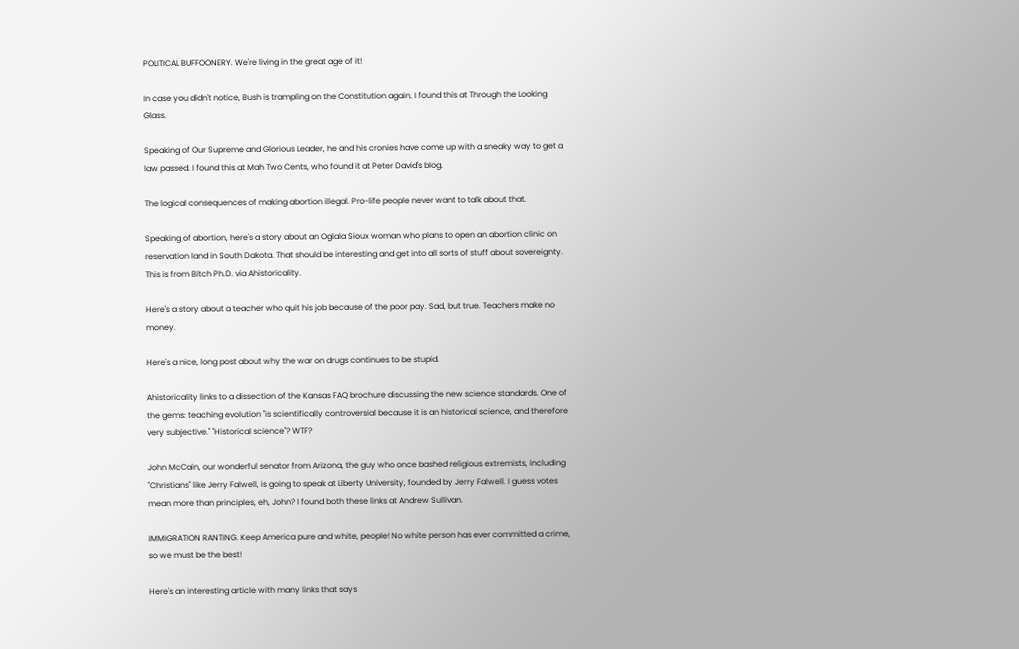POLITICAL BUFFOONERY. We're living in the great age of it!

In case you didn't notice, Bush is trampling on the Constitution again. I found this at Through the Looking Glass.

Speaking of Our Supreme and Glorious Leader, he and his cronies have come up with a sneaky way to get a law passed. I found this at Mah Two Cents, who found it at Peter David's blog.

The logical consequences of making abortion illegal. Pro-life people never want to talk about that.

Speaking of abortion, here's a story about an Oglala Sioux woman who plans to open an abortion clinic on reservation land in South Dakota. That should be interesting and get into all sorts of stuff about sovereignty. This is from Bitch Ph.D. via Ahistoricality.

Here's a story about a teacher who quit his job because of the poor pay. Sad, but true. Teachers make no money.

Here's a nice, long post about why the war on drugs continues to be stupid.

Ahistoricality links to a dissection of the Kansas FAQ brochure discussing the new science standards. One of the gems: teaching evolution "is scientifically controversial because it is an historical science, and therefore very subjective." "Historical science"? WTF?

John McCain, our wonderful senator from Arizona, the guy who once bashed religious extremists, including "Christians" like Jerry Falwell, is going to speak at Liberty University, founded by Jerry Falwell. I guess votes mean more than principles, eh, John? I found both these links at Andrew Sullivan.

IMMIGRATION RANTING. Keep America pure and white, people! No white person has ever committed a crime, so we must be the best!

Here's an interesting article with many links that says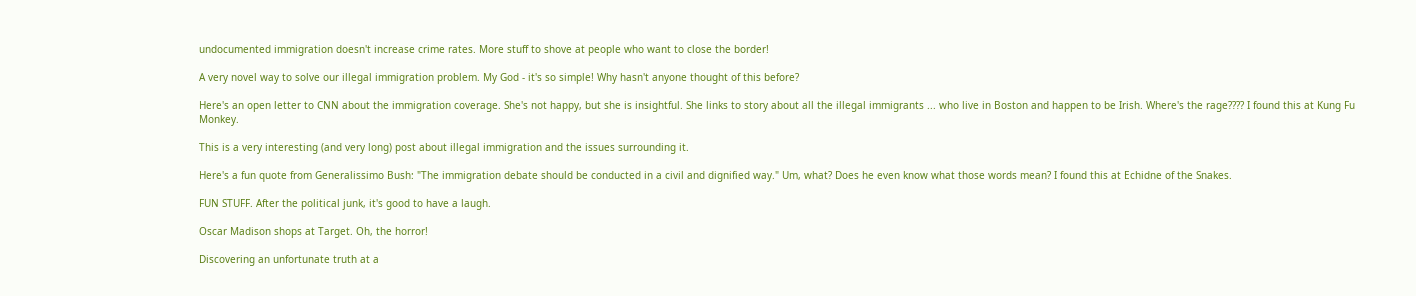undocumented immigration doesn't increase crime rates. More stuff to shove at people who want to close the border!

A very novel way to solve our illegal immigration problem. My God - it's so simple! Why hasn't anyone thought of this before?

Here's an open letter to CNN about the immigration coverage. She's not happy, but she is insightful. She links to story about all the illegal immigrants ... who live in Boston and happen to be Irish. Where's the rage???? I found this at Kung Fu Monkey.

This is a very interesting (and very long) post about illegal immigration and the issues surrounding it.

Here's a fun quote from Generalissimo Bush: "The immigration debate should be conducted in a civil and dignified way." Um, what? Does he even know what those words mean? I found this at Echidne of the Snakes.

FUN STUFF. After the political junk, it's good to have a laugh.

Oscar Madison shops at Target. Oh, the horror!

Discovering an unfortunate truth at a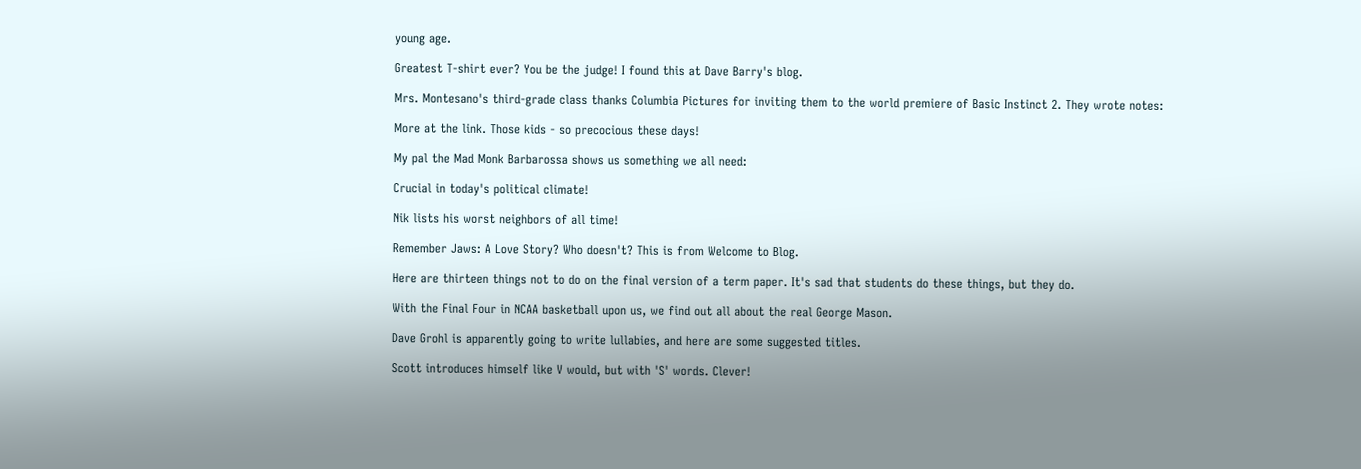young age.

Greatest T-shirt ever? You be the judge! I found this at Dave Barry's blog.

Mrs. Montesano's third-grade class thanks Columbia Pictures for inviting them to the world premiere of Basic Instinct 2. They wrote notes:

More at the link. Those kids - so precocious these days!

My pal the Mad Monk Barbarossa shows us something we all need:

Crucial in today's political climate!

Nik lists his worst neighbors of all time!

Remember Jaws: A Love Story? Who doesn't? This is from Welcome to Blog.

Here are thirteen things not to do on the final version of a term paper. It's sad that students do these things, but they do.

With the Final Four in NCAA basketball upon us, we find out all about the real George Mason.

Dave Grohl is apparently going to write lullabies, and here are some suggested titles.

Scott introduces himself like V would, but with 'S' words. Clever!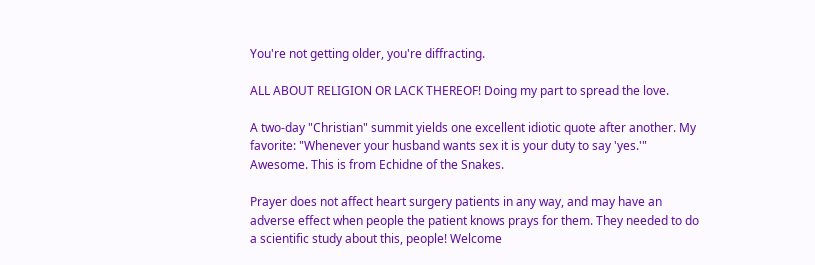You're not getting older, you're diffracting.

ALL ABOUT RELIGION OR LACK THEREOF! Doing my part to spread the love.

A two-day "Christian" summit yields one excellent idiotic quote after another. My favorite: "Whenever your husband wants sex it is your duty to say 'yes.'" Awesome. This is from Echidne of the Snakes.

Prayer does not affect heart surgery patients in any way, and may have an adverse effect when people the patient knows prays for them. They needed to do a scientific study about this, people! Welcome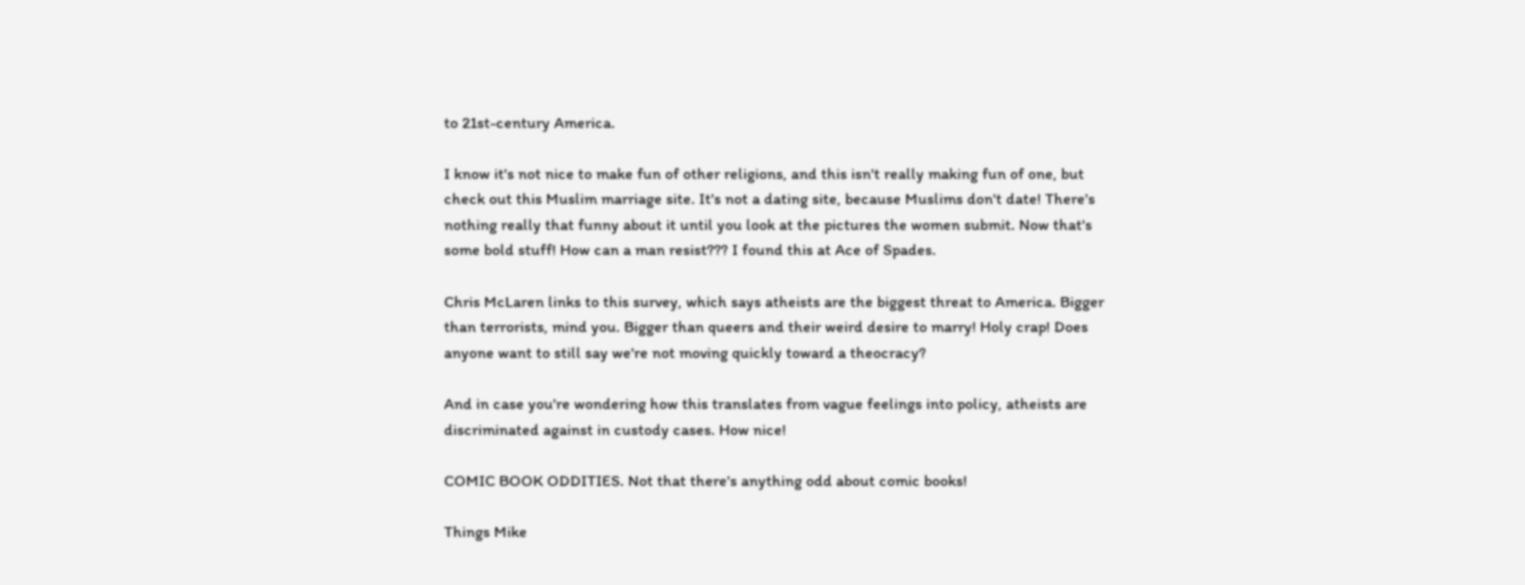to 21st-century America.

I know it's not nice to make fun of other religions, and this isn't really making fun of one, but check out this Muslim marriage site. It's not a dating site, because Muslims don't date! There's nothing really that funny about it until you look at the pictures the women submit. Now that's some bold stuff! How can a man resist??? I found this at Ace of Spades.

Chris McLaren links to this survey, which says atheists are the biggest threat to America. Bigger than terrorists, mind you. Bigger than queers and their weird desire to marry! Holy crap! Does anyone want to still say we're not moving quickly toward a theocracy?

And in case you're wondering how this translates from vague feelings into policy, atheists are discriminated against in custody cases. How nice!

COMIC BOOK ODDITIES. Not that there's anything odd about comic books!

Things Mike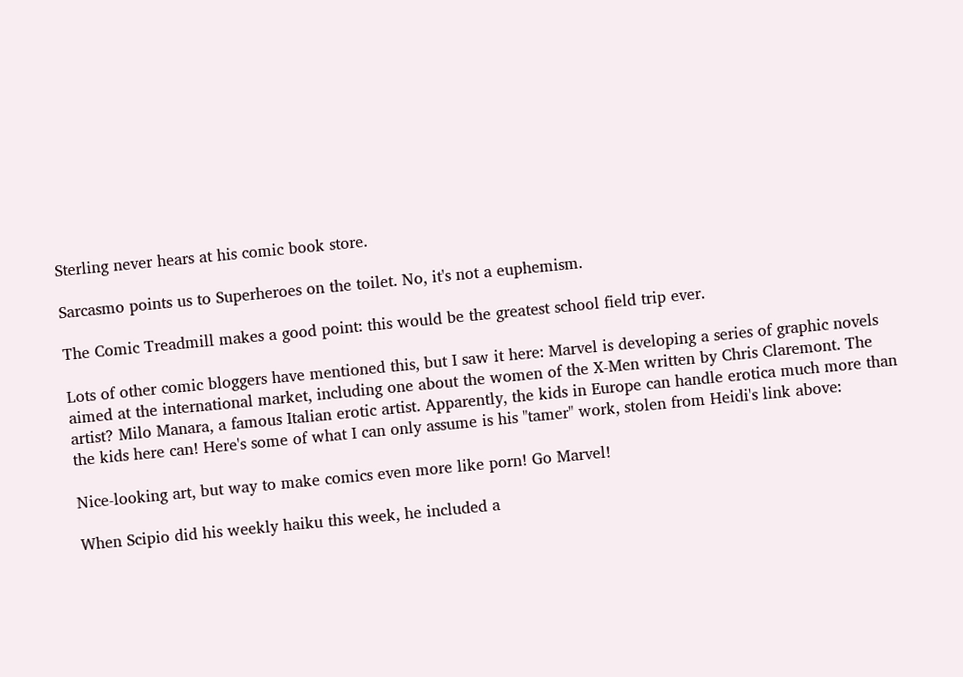Sterling never hears at his comic book store.

Sarcasmo points us to Superheroes on the toilet. No, it's not a euphemism.

The Comic Treadmill makes a good point: this would be the greatest school field trip ever.

Lots of other comic bloggers have mentioned this, but I saw it here: Marvel is developing a series of graphic novels aimed at the international market, including one about the women of the X-Men written by Chris Claremont. The artist? Milo Manara, a famous Italian erotic artist. Apparently, the kids in Europe can handle erotica much more than the kids here can! Here's some of what I can only assume is his "tamer" work, stolen from Heidi's link above:

Nice-looking art, but way to make comics even more like porn! Go Marvel!

When Scipio did his weekly haiku this week, he included a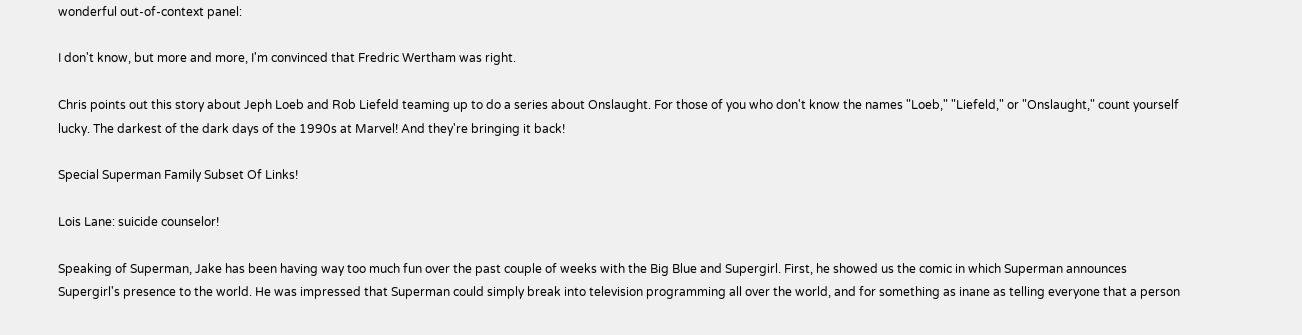wonderful out-of-context panel:

I don't know, but more and more, I'm convinced that Fredric Wertham was right.

Chris points out this story about Jeph Loeb and Rob Liefeld teaming up to do a series about Onslaught. For those of you who don't know the names "Loeb," "Liefeld," or "Onslaught," count yourself lucky. The darkest of the dark days of the 1990s at Marvel! And they're bringing it back!

Special Superman Family Subset Of Links!

Lois Lane: suicide counselor!

Speaking of Superman, Jake has been having way too much fun over the past couple of weeks with the Big Blue and Supergirl. First, he showed us the comic in which Superman announces Supergirl's presence to the world. He was impressed that Superman could simply break into television programming all over the world, and for something as inane as telling everyone that a person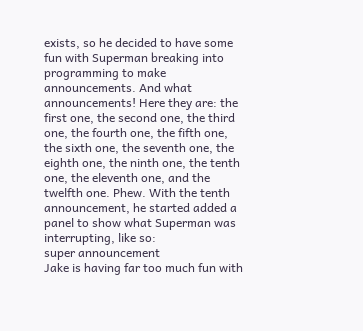exists, so he decided to have some fun with Superman breaking into programming to make announcements. And what announcements! Here they are: the first one, the second one, the third one, the fourth one, the fifth one, the sixth one, the seventh one, the eighth one, the ninth one, the tenth one, the eleventh one, and the twelfth one. Phew. With the tenth announcement, he started added a panel to show what Superman was interrupting, like so:
super announcement
Jake is having far too much fun with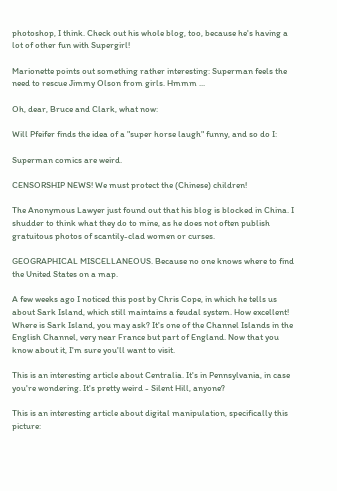photoshop, I think. Check out his whole blog, too, because he's having a lot of other fun with Supergirl!

Marionette points out something rather interesting: Superman feels the need to rescue Jimmy Olson from girls. Hmmm ...

Oh, dear, Bruce and Clark, what now:

Will Pfeifer finds the idea of a "super horse laugh" funny, and so do I:

Superman comics are weird.

CENSORSHIP NEWS! We must protect the (Chinese) children!

The Anonymous Lawyer just found out that his blog is blocked in China. I shudder to think what they do to mine, as he does not often publish gratuitous photos of scantily-clad women or curses.

GEOGRAPHICAL MISCELLANEOUS. Because no one knows where to find the United States on a map.

A few weeks ago I noticed this post by Chris Cope, in which he tells us about Sark Island, which still maintains a feudal system. How excellent! Where is Sark Island, you may ask? It's one of the Channel Islands in the English Channel, very near France but part of England. Now that you know about it, I'm sure you'll want to visit.

This is an interesting article about Centralia. It's in Pennsylvania, in case you're wondering. It's pretty weird - Silent Hill, anyone?

This is an interesting article about digital manipulation, specifically this picture: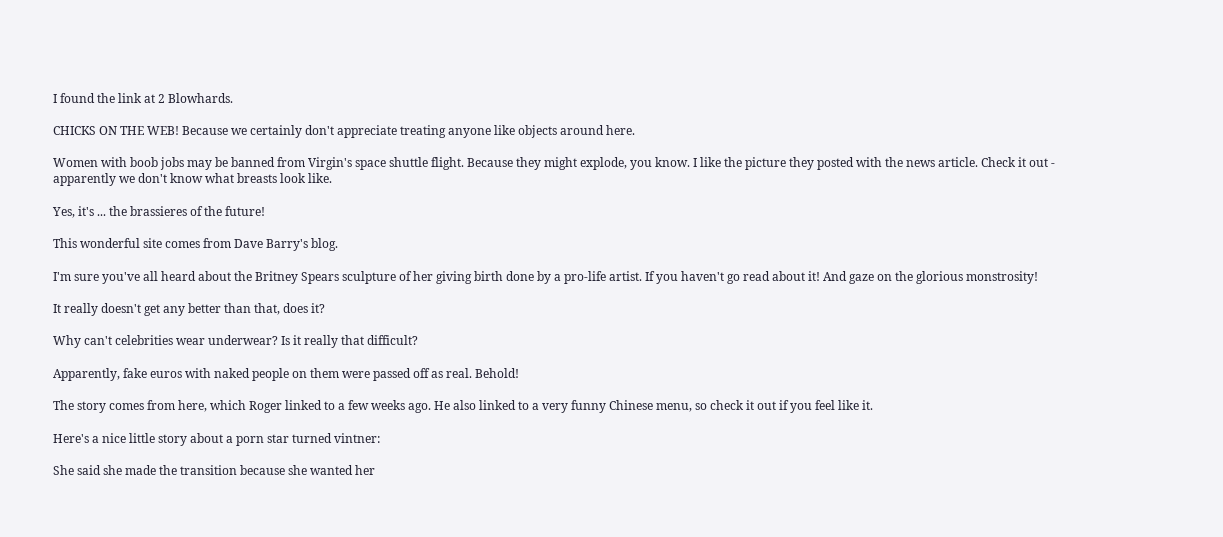I found the link at 2 Blowhards.

CHICKS ON THE WEB! Because we certainly don't appreciate treating anyone like objects around here.

Women with boob jobs may be banned from Virgin's space shuttle flight. Because they might explode, you know. I like the picture they posted with the news article. Check it out - apparently we don't know what breasts look like.

Yes, it's ... the brassieres of the future!

This wonderful site comes from Dave Barry's blog.

I'm sure you've all heard about the Britney Spears sculpture of her giving birth done by a pro-life artist. If you haven't go read about it! And gaze on the glorious monstrosity!

It really doesn't get any better than that, does it?

Why can't celebrities wear underwear? Is it really that difficult?

Apparently, fake euros with naked people on them were passed off as real. Behold!

The story comes from here, which Roger linked to a few weeks ago. He also linked to a very funny Chinese menu, so check it out if you feel like it.

Here's a nice little story about a porn star turned vintner:

She said she made the transition because she wanted her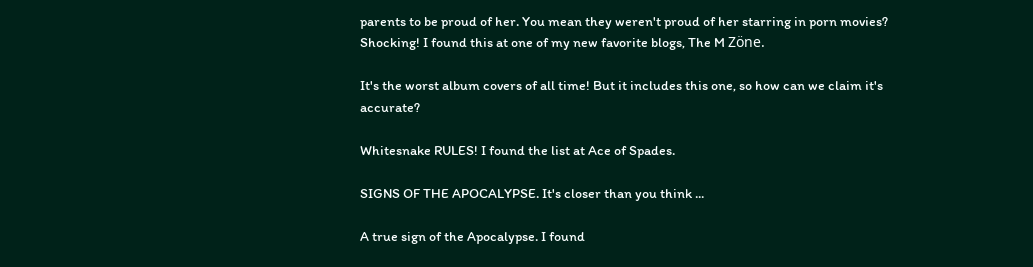parents to be proud of her. You mean they weren't proud of her starring in porn movies? Shocking! I found this at one of my new favorite blogs, The M Zöne.

It's the worst album covers of all time! But it includes this one, so how can we claim it's accurate?

Whitesnake RULES! I found the list at Ace of Spades.

SIGNS OF THE APOCALYPSE. It's closer than you think ...

A true sign of the Apocalypse. I found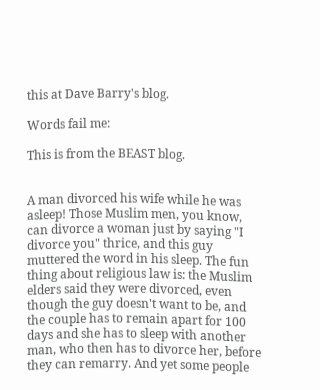this at Dave Barry's blog.

Words fail me:

This is from the BEAST blog.


A man divorced his wife while he was asleep! Those Muslim men, you know, can divorce a woman just by saying "I divorce you" thrice, and this guy muttered the word in his sleep. The fun thing about religious law is: the Muslim elders said they were divorced, even though the guy doesn't want to be, and the couple has to remain apart for 100 days and she has to sleep with another man, who then has to divorce her, before they can remarry. And yet some people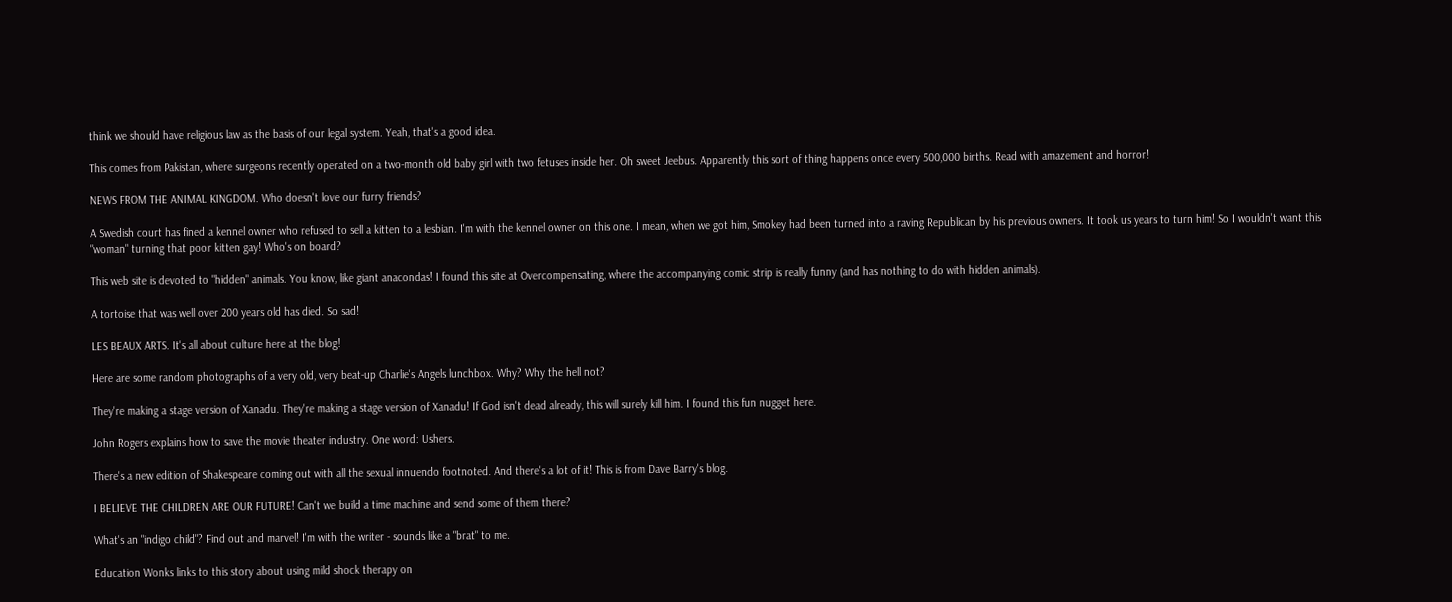think we should have religious law as the basis of our legal system. Yeah, that's a good idea.

This comes from Pakistan, where surgeons recently operated on a two-month old baby girl with two fetuses inside her. Oh sweet Jeebus. Apparently this sort of thing happens once every 500,000 births. Read with amazement and horror!

NEWS FROM THE ANIMAL KINGDOM. Who doesn't love our furry friends?

A Swedish court has fined a kennel owner who refused to sell a kitten to a lesbian. I'm with the kennel owner on this one. I mean, when we got him, Smokey had been turned into a raving Republican by his previous owners. It took us years to turn him! So I wouldn't want this "woman" turning that poor kitten gay! Who's on board?

This web site is devoted to "hidden" animals. You know, like giant anacondas! I found this site at Overcompensating, where the accompanying comic strip is really funny (and has nothing to do with hidden animals).

A tortoise that was well over 200 years old has died. So sad!

LES BEAUX ARTS. It's all about culture here at the blog!

Here are some random photographs of a very old, very beat-up Charlie's Angels lunchbox. Why? Why the hell not?

They're making a stage version of Xanadu. They're making a stage version of Xanadu! If God isn't dead already, this will surely kill him. I found this fun nugget here.

John Rogers explains how to save the movie theater industry. One word: Ushers.

There's a new edition of Shakespeare coming out with all the sexual innuendo footnoted. And there's a lot of it! This is from Dave Barry's blog.

I BELIEVE THE CHILDREN ARE OUR FUTURE! Can't we build a time machine and send some of them there?

What's an "indigo child"? Find out and marvel! I'm with the writer - sounds like a "brat" to me.

Education Wonks links to this story about using mild shock therapy on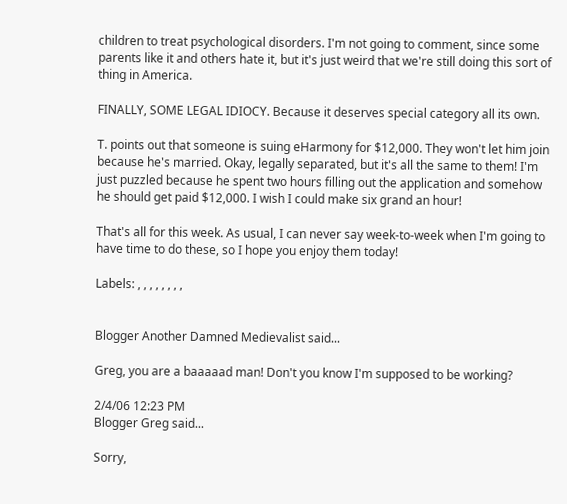children to treat psychological disorders. I'm not going to comment, since some parents like it and others hate it, but it's just weird that we're still doing this sort of thing in America.

FINALLY, SOME LEGAL IDIOCY. Because it deserves special category all its own.

T. points out that someone is suing eHarmony for $12,000. They won't let him join because he's married. Okay, legally separated, but it's all the same to them! I'm just puzzled because he spent two hours filling out the application and somehow he should get paid $12,000. I wish I could make six grand an hour!

That's all for this week. As usual, I can never say week-to-week when I'm going to have time to do these, so I hope you enjoy them today!

Labels: , , , , , , , ,


Blogger Another Damned Medievalist said...

Greg, you are a baaaaad man! Don't you know I'm supposed to be working?

2/4/06 12:23 PM
Blogger Greg said...

Sorry,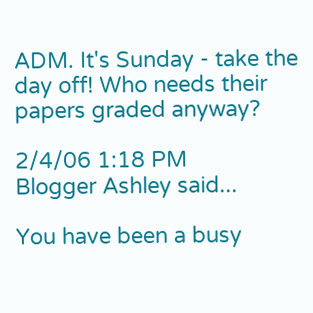ADM. It's Sunday - take the day off! Who needs their papers graded anyway?

2/4/06 1:18 PM
Blogger Ashley said...

You have been a busy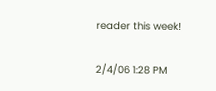reader this week!

2/4/06 1:28 PM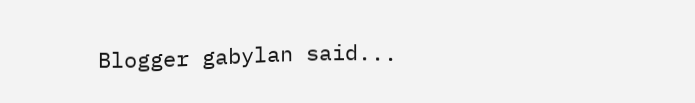Blogger gabylan said...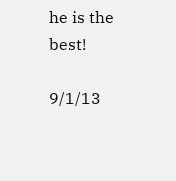he is the best!

9/1/13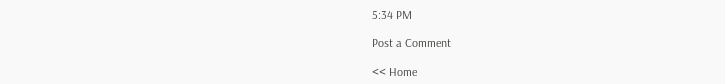5:34 PM

Post a Comment

<< Home